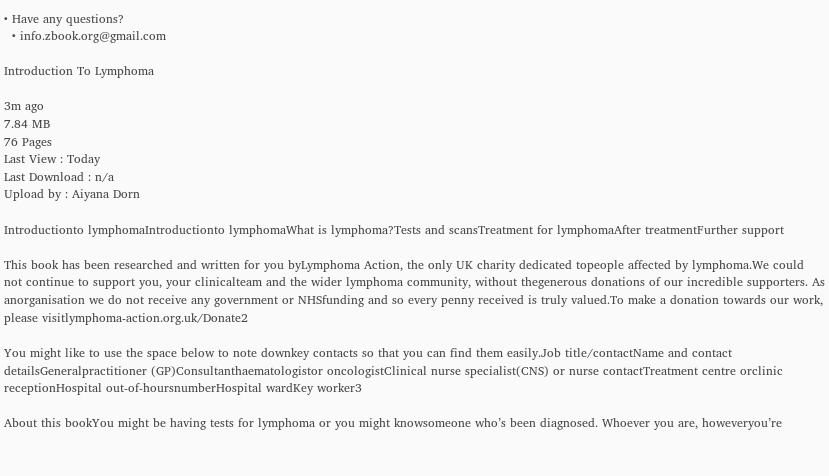• Have any questions?
  • info.zbook.org@gmail.com

Introduction To Lymphoma

3m ago
7.84 MB
76 Pages
Last View : Today
Last Download : n/a
Upload by : Aiyana Dorn

Introductionto lymphomaIntroductionto lymphomaWhat is lymphoma?Tests and scansTreatment for lymphomaAfter treatmentFurther support

This book has been researched and written for you byLymphoma Action, the only UK charity dedicated topeople affected by lymphoma.We could not continue to support you, your clinicalteam and the wider lymphoma community, without thegenerous donations of our incredible supporters. As anorganisation we do not receive any government or NHSfunding and so every penny received is truly valued.To make a donation towards our work, please visitlymphoma-action.org.uk/Donate2

You might like to use the space below to note downkey contacts so that you can find them easily.Job title/contactName and contact detailsGeneralpractitioner (GP)Consultanthaematologistor oncologistClinical nurse specialist(CNS) or nurse contactTreatment centre orclinic receptionHospital out-of-hoursnumberHospital wardKey worker3

About this bookYou might be having tests for lymphoma or you might knowsomeone who’s been diagnosed. Whoever you are, howeveryou’re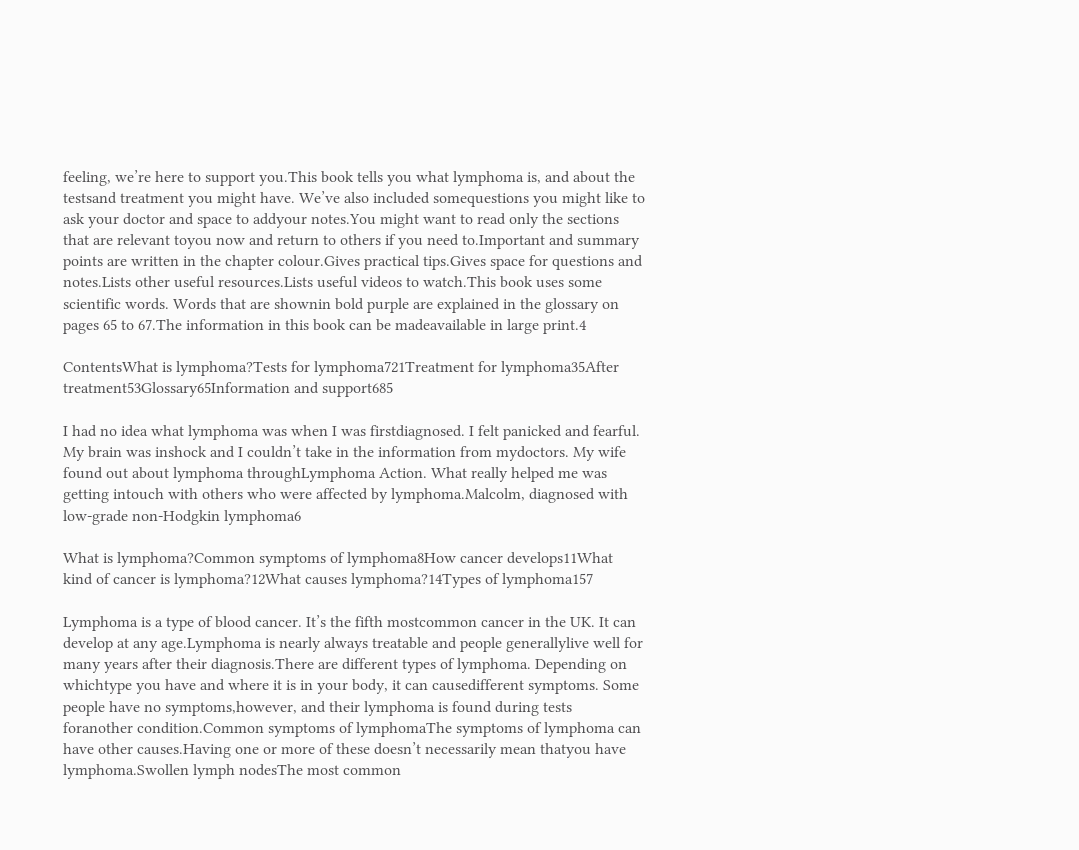feeling, we’re here to support you.This book tells you what lymphoma is, and about the testsand treatment you might have. We’ve also included somequestions you might like to ask your doctor and space to addyour notes.You might want to read only the sections that are relevant toyou now and return to others if you need to.Important and summary points are written in the chapter colour.Gives practical tips.Gives space for questions and notes.Lists other useful resources.Lists useful videos to watch.This book uses some scientific words. Words that are shownin bold purple are explained in the glossary on pages 65 to 67.The information in this book can be madeavailable in large print.4

ContentsWhat is lymphoma?Tests for lymphoma721Treatment for lymphoma35After treatment53Glossary65Information and support685

I had no idea what lymphoma was when I was firstdiagnosed. I felt panicked and fearful. My brain was inshock and I couldn’t take in the information from mydoctors. My wife found out about lymphoma throughLymphoma Action. What really helped me was getting intouch with others who were affected by lymphoma.Malcolm, diagnosed with low-grade non-Hodgkin lymphoma6

What is lymphoma?Common symptoms of lymphoma8How cancer develops11What kind of cancer is lymphoma?12What causes lymphoma?14Types of lymphoma157

Lymphoma is a type of blood cancer. It’s the fifth mostcommon cancer in the UK. It can develop at any age.Lymphoma is nearly always treatable and people generallylive well for many years after their diagnosis.There are different types of lymphoma. Depending on whichtype you have and where it is in your body, it can causedifferent symptoms. Some people have no symptoms,however, and their lymphoma is found during tests foranother condition.Common symptoms of lymphomaThe symptoms of lymphoma can have other causes.Having one or more of these doesn’t necessarily mean thatyou have lymphoma.Swollen lymph nodesThe most common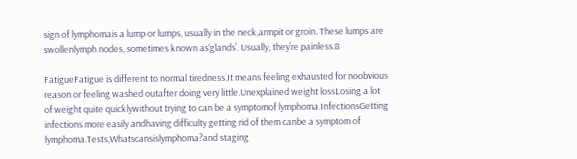sign of lymphomais a lump or lumps, usually in the neck,armpit or groin. These lumps are swollenlymph nodes, sometimes known as‘glands’. Usually, they’re painless.8

FatigueFatigue is different to normal tiredness.It means feeling exhausted for noobvious reason or feeling washed outafter doing very little.Unexplained weight lossLosing a lot of weight quite quicklywithout trying to can be a symptomof lymphoma.InfectionsGetting infections more easily andhaving difficulty getting rid of them canbe a symptom of lymphoma.Tests,Whatscansislymphoma?and staging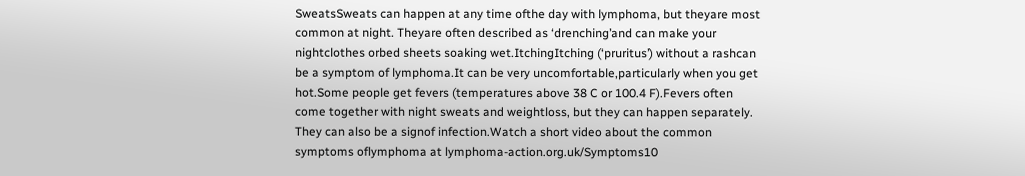SweatsSweats can happen at any time ofthe day with lymphoma, but theyare most common at night. Theyare often described as ‘drenching’and can make your nightclothes orbed sheets soaking wet.ItchingItching (‘pruritus’) without a rashcan be a symptom of lymphoma.It can be very uncomfortable,particularly when you get hot.Some people get fevers (temperatures above 38 C or 100.4 F).Fevers often come together with night sweats and weightloss, but they can happen separately. They can also be a signof infection.Watch a short video about the common symptoms oflymphoma at lymphoma-action.org.uk/Symptoms10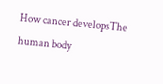How cancer developsThe human body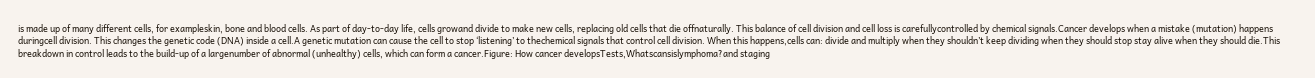is made up of many different cells, for exampleskin, bone and blood cells. As part of day-to-day life, cells growand divide to make new cells, replacing old cells that die offnaturally. This balance of cell division and cell loss is carefullycontrolled by chemical signals.Cancer develops when a mistake (mutation) happens duringcell division. This changes the genetic code (DNA) inside a cell.A genetic mutation can cause the cell to stop ‘listening’ to thechemical signals that control cell division. When this happens,cells can: divide and multiply when they shouldn’t keep dividing when they should stop stay alive when they should die.This breakdown in control leads to the build-up of a largenumber of abnormal (unhealthy) cells, which can form a cancer.Figure: How cancer developsTests,Whatscansislymphoma?and staging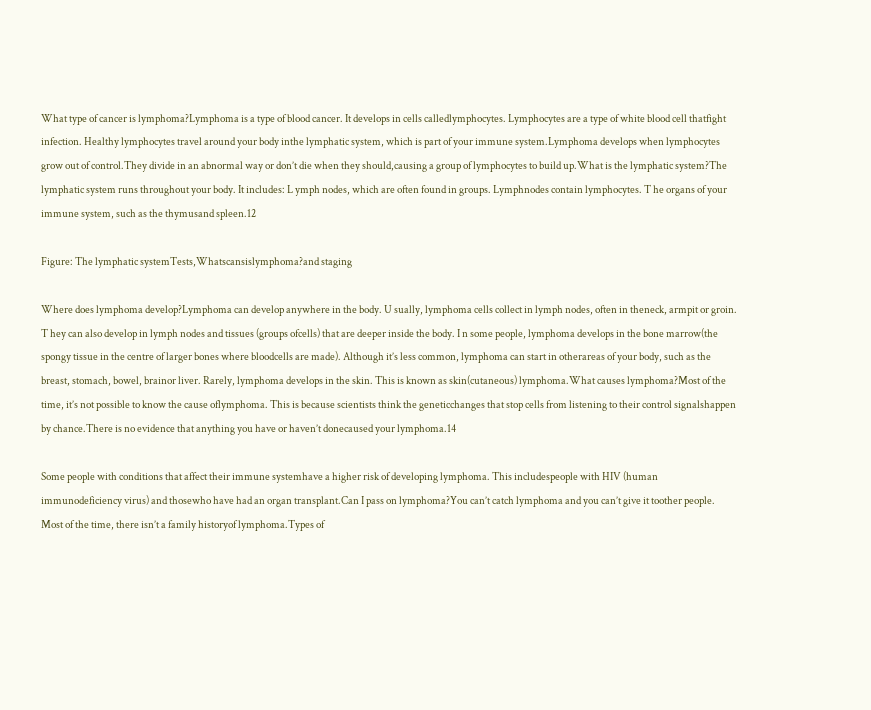What type of cancer is lymphoma?Lymphoma is a type of blood cancer. It develops in cells calledlymphocytes. Lymphocytes are a type of white blood cell thatfight infection. Healthy lymphocytes travel around your body inthe lymphatic system, which is part of your immune system.Lymphoma develops when lymphocytes grow out of control.They divide in an abnormal way or don’t die when they should,causing a group of lymphocytes to build up.What is the lymphatic system?The lymphatic system runs throughout your body. It includes: L ymph nodes, which are often found in groups. Lymphnodes contain lymphocytes. T he organs of your immune system, such as the thymusand spleen.12

Figure: The lymphatic systemTests,Whatscansislymphoma?and staging

Where does lymphoma develop?Lymphoma can develop anywhere in the body. U sually, lymphoma cells collect in lymph nodes, often in theneck, armpit or groin. T hey can also develop in lymph nodes and tissues (groups ofcells) that are deeper inside the body. I n some people, lymphoma develops in the bone marrow(the spongy tissue in the centre of larger bones where bloodcells are made). Although it’s less common, lymphoma can start in otherareas of your body, such as the breast, stomach, bowel, brainor liver. Rarely, lymphoma develops in the skin. This is known as skin(cutaneous) lymphoma.What causes lymphoma?Most of the time, it’s not possible to know the cause oflymphoma. This is because scientists think the geneticchanges that stop cells from listening to their control signalshappen by chance.There is no evidence that anything you have or haven’t donecaused your lymphoma.14

Some people with conditions that affect their immune systemhave a higher risk of developing lymphoma. This includespeople with HIV (human immunodeficiency virus) and thosewho have had an organ transplant.Can I pass on lymphoma?You can’t catch lymphoma and you can’t give it toother people. Most of the time, there isn’t a family historyof lymphoma.Types of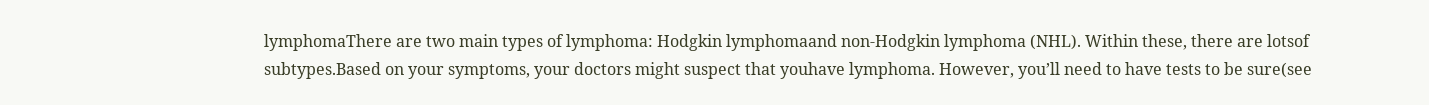lymphomaThere are two main types of lymphoma: Hodgkin lymphomaand non-Hodgkin lymphoma (NHL). Within these, there are lotsof subtypes.Based on your symptoms, your doctors might suspect that youhave lymphoma. However, you’ll need to have tests to be sure(see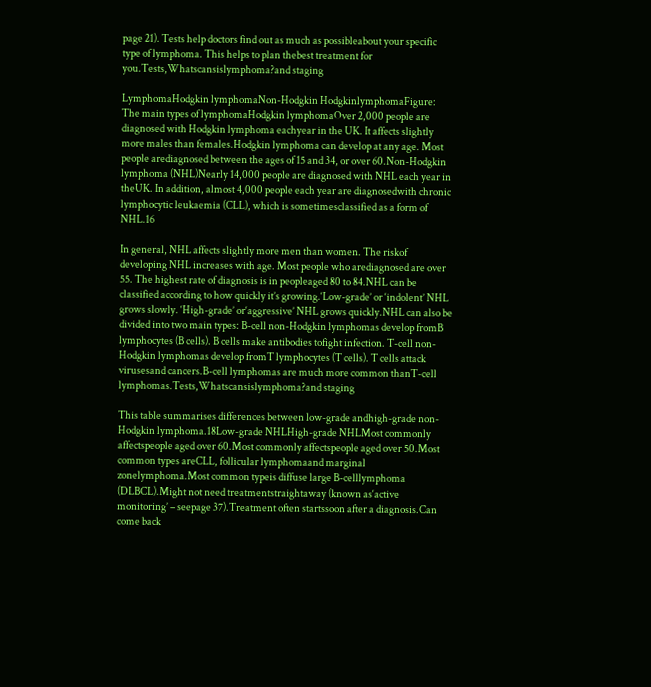page 21). Tests help doctors find out as much as possibleabout your specific type of lymphoma. This helps to plan thebest treatment for you.Tests,Whatscansislymphoma?and staging

LymphomaHodgkin lymphomaNon-Hodgkin HodgkinlymphomaFigure: The main types of lymphomaHodgkin lymphomaOver 2,000 people are diagnosed with Hodgkin lymphoma eachyear in the UK. It affects slightly more males than females.Hodgkin lymphoma can develop at any age. Most people arediagnosed between the ages of 15 and 34, or over 60.Non-Hodgkin lymphoma (NHL)Nearly 14,000 people are diagnosed with NHL each year in theUK. In addition, almost 4,000 people each year are diagnosedwith chronic lymphocytic leukaemia (CLL), which is sometimesclassified as a form of NHL.16

In general, NHL affects slightly more men than women. The riskof developing NHL increases with age. Most people who arediagnosed are over 55. The highest rate of diagnosis is in peopleaged 80 to 84.NHL can be classified according to how quickly it’s growing.‘Low-grade’ or ‘indolent’ NHL grows slowly. ‘High-grade’ or‘aggressive’ NHL grows quickly.NHL can also be divided into two main types: B-cell non-Hodgkin lymphomas develop fromB lymphocytes (B cells). B cells make antibodies tofight infection. T-cell non-Hodgkin lymphomas develop fromT lymphocytes (T cells). T cells attack virusesand cancers.B-cell lymphomas are much more common thanT-cell lymphomas.Tests,Whatscansislymphoma?and staging

This table summarises differences between low-grade andhigh-grade non-Hodgkin lymphoma.18Low-grade NHLHigh-grade NHLMost commonly affectspeople aged over 60.Most commonly affectspeople aged over 50.Most common types areCLL, follicular lymphomaand marginal zonelymphoma.Most common typeis diffuse large B-celllymphoma (DLBCL).Might not need treatmentstraightaway (known as‘active monitoring’ – seepage 37).Treatment often startssoon after a diagnosis.Can come back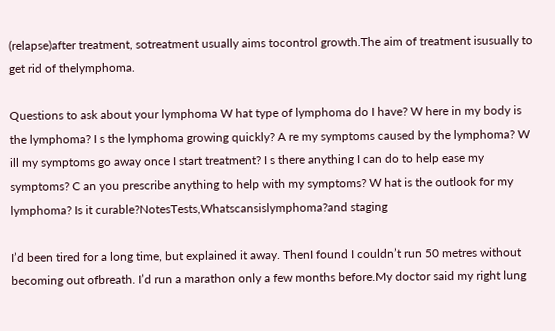(relapse)after treatment, sotreatment usually aims tocontrol growth.The aim of treatment isusually to get rid of thelymphoma.

Questions to ask about your lymphoma W hat type of lymphoma do I have? W here in my body is the lymphoma? I s the lymphoma growing quickly? A re my symptoms caused by the lymphoma? W ill my symptoms go away once I start treatment? I s there anything I can do to help ease my symptoms? C an you prescribe anything to help with my symptoms? W hat is the outlook for my lymphoma? Is it curable?NotesTests,Whatscansislymphoma?and staging

I’d been tired for a long time, but explained it away. ThenI found I couldn’t run 50 metres without becoming out ofbreath. I’d run a marathon only a few months before.My doctor said my right lung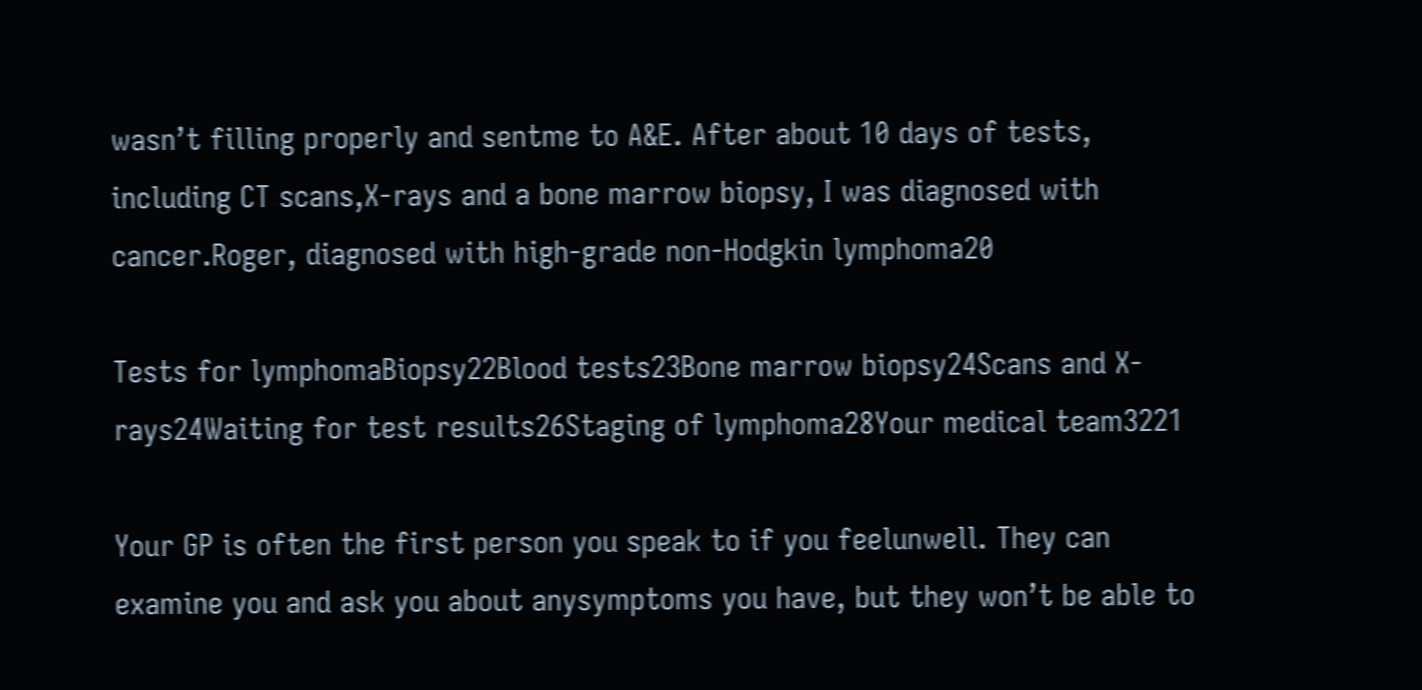wasn’t filling properly and sentme to A&E. After about 10 days of tests, including CT scans,X-rays and a bone marrow biopsy, I was diagnosed with cancer.Roger, diagnosed with high-grade non-Hodgkin lymphoma20

Tests for lymphomaBiopsy22Blood tests23Bone marrow biopsy24Scans and X-rays24Waiting for test results26Staging of lymphoma28Your medical team3221

Your GP is often the first person you speak to if you feelunwell. They can examine you and ask you about anysymptoms you have, but they won’t be able to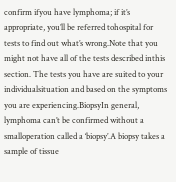confirm ifyou have lymphoma; if it’s appropriate, you’ll be referred tohospital for tests to find out what’s wrong.Note that you might not have all of the tests described inthis section. The tests you have are suited to your individualsituation and based on the symptoms you are experiencing.BiopsyIn general, lymphoma can’t be confirmed without a smalloperation called a ‘biopsy’.A biopsy takes a sample of tissue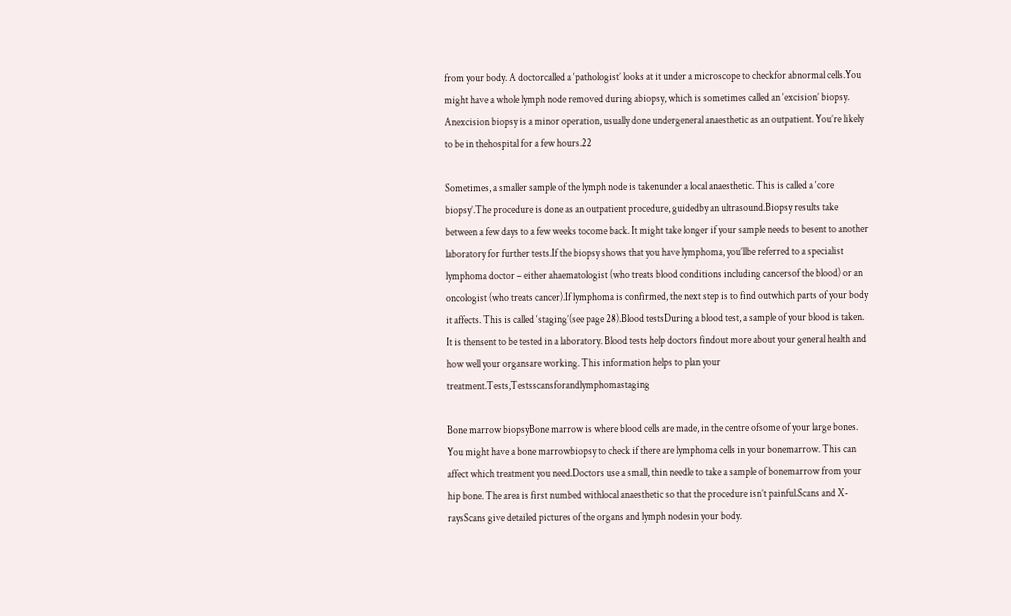from your body. A doctorcalled a ‘pathologist’ looks at it under a microscope to checkfor abnormal cells.You might have a whole lymph node removed during abiopsy, which is sometimes called an ‘excision’ biopsy. Anexcision biopsy is a minor operation, usually done undergeneral anaesthetic as an outpatient. You’re likely to be in thehospital for a few hours.22

Sometimes, a smaller sample of the lymph node is takenunder a local anaesthetic. This is called a ‘core biopsy’.The procedure is done as an outpatient procedure, guidedby an ultrasound.Biopsy results take between a few days to a few weeks tocome back. It might take longer if your sample needs to besent to another laboratory for further tests.If the biopsy shows that you have lymphoma, you’llbe referred to a specialist lymphoma doctor – either ahaematologist (who treats blood conditions including cancersof the blood) or an oncologist (who treats cancer).If lymphoma is confirmed, the next step is to find outwhich parts of your body it affects. This is called ‘staging’(see page 28).Blood testsDuring a blood test, a sample of your blood is taken. It is thensent to be tested in a laboratory. Blood tests help doctors findout more about your general health and how well your organsare working. This information helps to plan your treatment.Tests,Testsscansforandlymphomastaging

Bone marrow biopsyBone marrow is where blood cells are made, in the centre ofsome of your large bones. You might have a bone marrowbiopsy to check if there are lymphoma cells in your bonemarrow. This can affect which treatment you need.Doctors use a small, thin needle to take a sample of bonemarrow from your hip bone. The area is first numbed withlocal anaesthetic so that the procedure isn’t painful.Scans and X-raysScans give detailed pictures of the organs and lymph nodesin your body.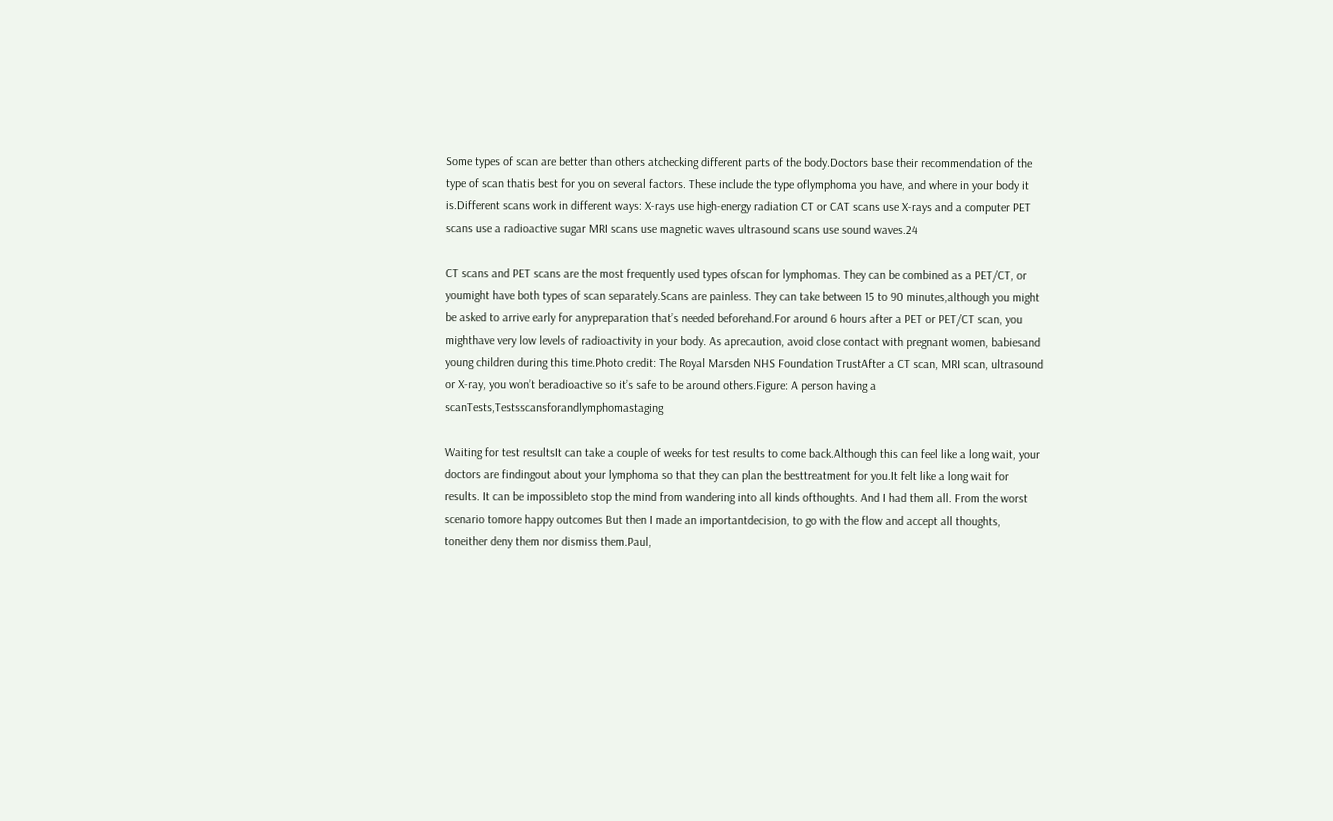Some types of scan are better than others atchecking different parts of the body.Doctors base their recommendation of the type of scan thatis best for you on several factors. These include the type oflymphoma you have, and where in your body it is.Different scans work in different ways: X-rays use high-energy radiation CT or CAT scans use X-rays and a computer PET scans use a radioactive sugar MRI scans use magnetic waves ultrasound scans use sound waves.24

CT scans and PET scans are the most frequently used types ofscan for lymphomas. They can be combined as a PET/CT, or youmight have both types of scan separately.Scans are painless. They can take between 15 to 90 minutes,although you might be asked to arrive early for anypreparation that’s needed beforehand.For around 6 hours after a PET or PET/CT scan, you mighthave very low levels of radioactivity in your body. As aprecaution, avoid close contact with pregnant women, babiesand young children during this time.Photo credit: The Royal Marsden NHS Foundation TrustAfter a CT scan, MRI scan, ultrasound or X-ray, you won’t beradioactive so it’s safe to be around others.Figure: A person having a scanTests,Testsscansforandlymphomastaging

Waiting for test resultsIt can take a couple of weeks for test results to come back.Although this can feel like a long wait, your doctors are findingout about your lymphoma so that they can plan the besttreatment for you.It felt like a long wait for results. It can be impossibleto stop the mind from wandering into all kinds ofthoughts. And I had them all. From the worst scenario tomore happy outcomes But then I made an importantdecision, to go with the flow and accept all thoughts, toneither deny them nor dismiss them.Paul,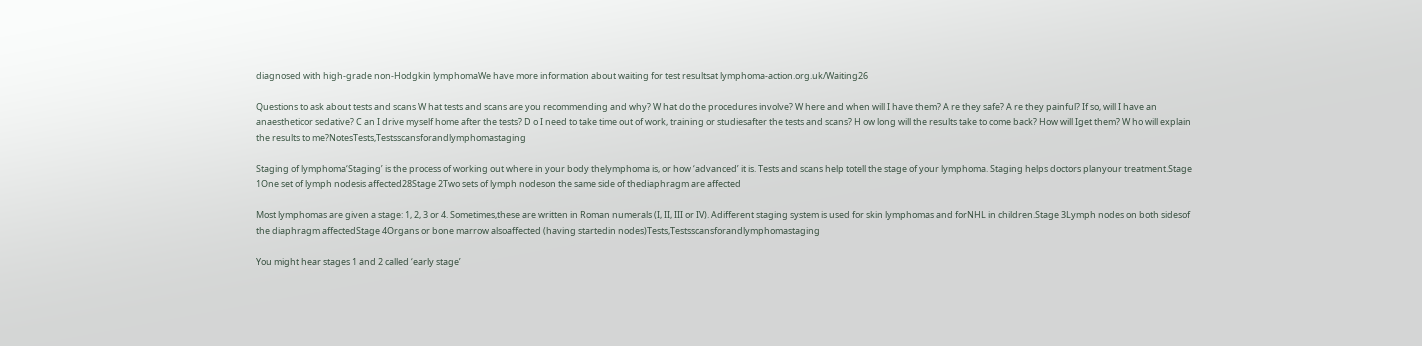diagnosed with high-grade non-Hodgkin lymphomaWe have more information about waiting for test resultsat lymphoma-action.org.uk/Waiting26

Questions to ask about tests and scans W hat tests and scans are you recommending and why? W hat do the procedures involve? W here and when will I have them? A re they safe? A re they painful? If so, will I have an anaestheticor sedative? C an I drive myself home after the tests? D o I need to take time out of work, training or studiesafter the tests and scans? H ow long will the results take to come back? How will Iget them? W ho will explain the results to me?NotesTests,Testsscansforandlymphomastaging

Staging of lymphoma‘Staging’ is the process of working out where in your body thelymphoma is, or how ‘advanced’ it is. Tests and scans help totell the stage of your lymphoma. Staging helps doctors planyour treatment.Stage 1One set of lymph nodesis affected28Stage 2Two sets of lymph nodeson the same side of thediaphragm are affected

Most lymphomas are given a stage: 1, 2, 3 or 4. Sometimes,these are written in Roman numerals (I, II, III or IV). Adifferent staging system is used for skin lymphomas and forNHL in children.Stage 3Lymph nodes on both sidesof the diaphragm affectedStage 4Organs or bone marrow alsoaffected (having startedin nodes)Tests,Testsscansforandlymphomastaging

You might hear stages 1 and 2 called ‘early stage’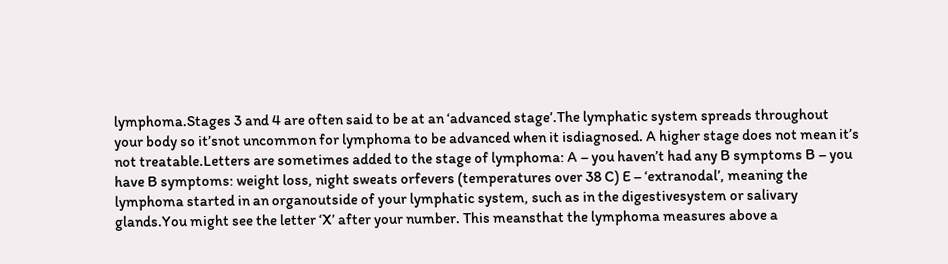lymphoma.Stages 3 and 4 are often said to be at an ‘advanced stage’.The lymphatic system spreads throughout your body so it’snot uncommon for lymphoma to be advanced when it isdiagnosed. A higher stage does not mean it’s not treatable.Letters are sometimes added to the stage of lymphoma: A – you haven’t had any B symptoms B – you have B symptoms: weight loss, night sweats orfevers (temperatures over 38 C) E – ‘extranodal’, meaning the lymphoma started in an organoutside of your lymphatic system, such as in the digestivesystem or salivary glands.You might see the letter ‘X’ after your number. This meansthat the lymphoma measures above a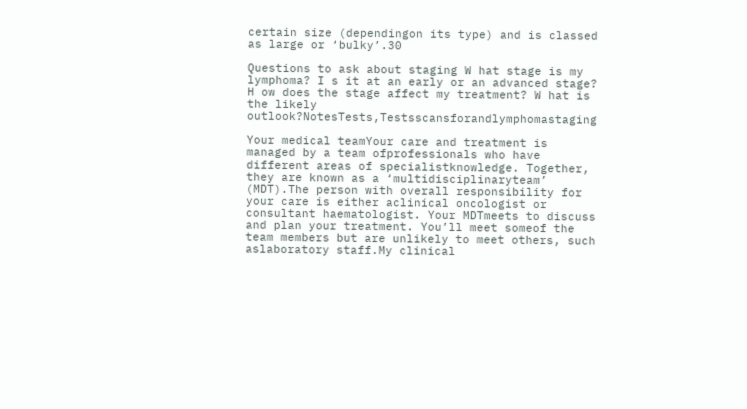certain size (dependingon its type) and is classed as large or ‘bulky’.30

Questions to ask about staging W hat stage is my lymphoma? I s it at an early or an advanced stage? H ow does the stage affect my treatment? W hat is the likely outlook?NotesTests,Testsscansforandlymphomastaging

Your medical teamYour care and treatment is managed by a team ofprofessionals who have different areas of specialistknowledge. Together, they are known as a ‘multidisciplinaryteam’ (MDT).The person with overall responsibility for your care is either aclinical oncologist or consultant haematologist. Your MDTmeets to discuss and plan your treatment. You’ll meet someof the team members but are unlikely to meet others, such aslaboratory staff.My clinical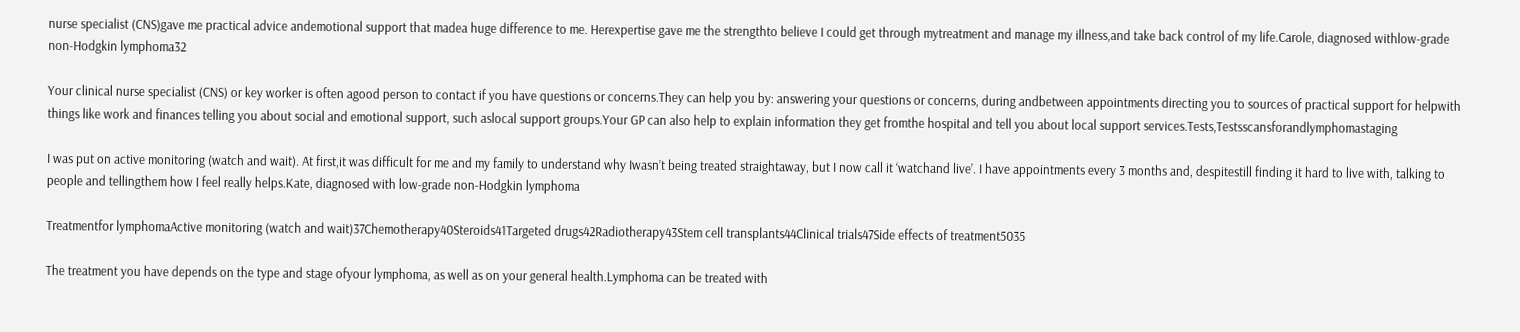nurse specialist (CNS)gave me practical advice andemotional support that madea huge difference to me. Herexpertise gave me the strengthto believe I could get through mytreatment and manage my illness,and take back control of my life.Carole, diagnosed withlow-grade non-Hodgkin lymphoma32

Your clinical nurse specialist (CNS) or key worker is often agood person to contact if you have questions or concerns.They can help you by: answering your questions or concerns, during andbetween appointments directing you to sources of practical support for helpwith things like work and finances telling you about social and emotional support, such aslocal support groups.Your GP can also help to explain information they get fromthe hospital and tell you about local support services.Tests,Testsscansforandlymphomastaging

I was put on active monitoring (watch and wait). At first,it was difficult for me and my family to understand why Iwasn’t being treated straightaway, but I now call it ‘watchand live’. I have appointments every 3 months and, despitestill finding it hard to live with, talking to people and tellingthem how I feel really helps.Kate, diagnosed with low-grade non-Hodgkin lymphoma

Treatmentfor lymphomaActive monitoring (watch and wait)37Chemotherapy40Steroids41Targeted drugs42Radiotherapy43Stem cell transplants44Clinical trials47Side effects of treatment5035

The treatment you have depends on the type and stage ofyour lymphoma, as well as on your general health.Lymphoma can be treated with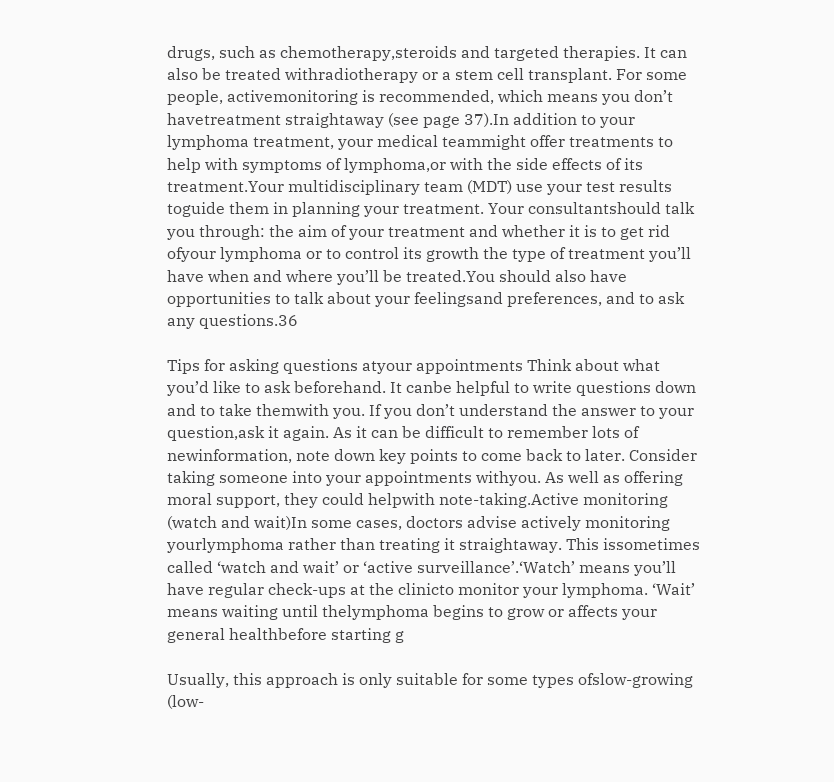drugs, such as chemotherapy,steroids and targeted therapies. It can also be treated withradiotherapy or a stem cell transplant. For some people, activemonitoring is recommended, which means you don’t havetreatment straightaway (see page 37).In addition to your lymphoma treatment, your medical teammight offer treatments to help with symptoms of lymphoma,or with the side effects of its treatment.Your multidisciplinary team (MDT) use your test results toguide them in planning your treatment. Your consultantshould talk you through: the aim of your treatment and whether it is to get rid ofyour lymphoma or to control its growth the type of treatment you’ll have when and where you’ll be treated.You should also have opportunities to talk about your feelingsand preferences, and to ask any questions.36

Tips for asking questions atyour appointments Think about what you’d like to ask beforehand. It canbe helpful to write questions down and to take themwith you. If you don’t understand the answer to your question,ask it again. As it can be difficult to remember lots of newinformation, note down key points to come back to later. Consider taking someone into your appointments withyou. As well as offering moral support, they could helpwith note-taking.Active monitoring (watch and wait)In some cases, doctors advise actively monitoring yourlymphoma rather than treating it straightaway. This issometimes called ‘watch and wait’ or ‘active surveillance’.‘Watch’ means you’ll have regular check-ups at the clinicto monitor your lymphoma. ‘Wait’ means waiting until thelymphoma begins to grow or affects your general healthbefore starting g

Usually, this approach is only suitable for some types ofslow-growing (low-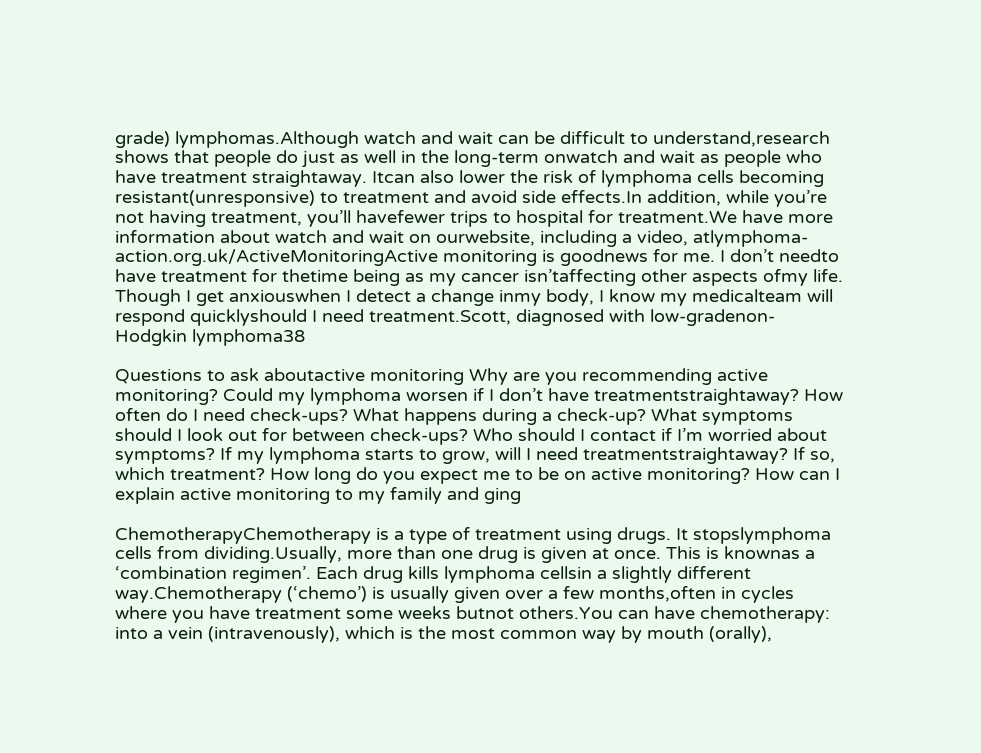grade) lymphomas.Although watch and wait can be difficult to understand,research shows that people do just as well in the long-term onwatch and wait as people who have treatment straightaway. Itcan also lower the risk of lymphoma cells becoming resistant(unresponsive) to treatment and avoid side effects.In addition, while you’re not having treatment, you’ll havefewer trips to hospital for treatment.We have more information about watch and wait on ourwebsite, including a video, atlymphoma-action.org.uk/ActiveMonitoringActive monitoring is goodnews for me. I don’t needto have treatment for thetime being as my cancer isn’taffecting other aspects ofmy life. Though I get anxiouswhen I detect a change inmy body, I know my medicalteam will respond quicklyshould I need treatment.Scott, diagnosed with low-gradenon-Hodgkin lymphoma38

Questions to ask aboutactive monitoring Why are you recommending active monitoring? Could my lymphoma worsen if I don’t have treatmentstraightaway? How often do I need check-ups? What happens during a check-up? What symptoms should I look out for between check-ups? Who should I contact if I’m worried about symptoms? If my lymphoma starts to grow, will I need treatmentstraightaway? If so, which treatment? How long do you expect me to be on active monitoring? How can I explain active monitoring to my family and ging

ChemotherapyChemotherapy is a type of treatment using drugs. It stopslymphoma cells from dividing.Usually, more than one drug is given at once. This is knownas a ‘combination regimen’. Each drug kills lymphoma cellsin a slightly different way.Chemotherapy (‘chemo’) is usually given over a few months,often in cycles where you have treatment some weeks butnot others.You can have chemotherapy: into a vein (intravenously), which is the most common way by mouth (orally),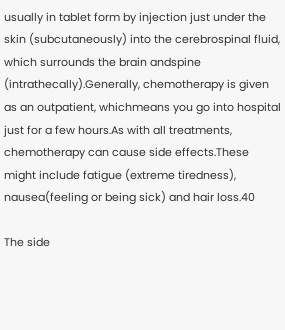usually in tablet form by injection just under the skin (subcutaneously) into the cerebrospinal fluid, which surrounds the brain andspine (intrathecally).Generally, chemotherapy is given as an outpatient, whichmeans you go into hospital just for a few hours.As with all treatments, chemotherapy can cause side effects.These might include fatigue (extreme tiredness), nausea(feeling or being sick) and hair loss.40

The side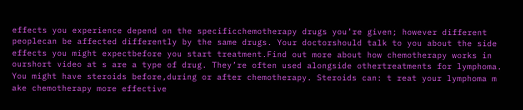effects you experience depend on the specificchemotherapy drugs you’re given; however different peoplecan be affected differently by the same drugs. Your doctorshould talk to you about the side effects you might expectbefore you start treatment.Find out more about how chemotherapy works in ourshort video at s are a type of drug. They’re often used alongside othertreatments for lymphoma. You might have steroids before,during or after chemotherapy. Steroids can: t reat your lymphoma m ake chemotherapy more effective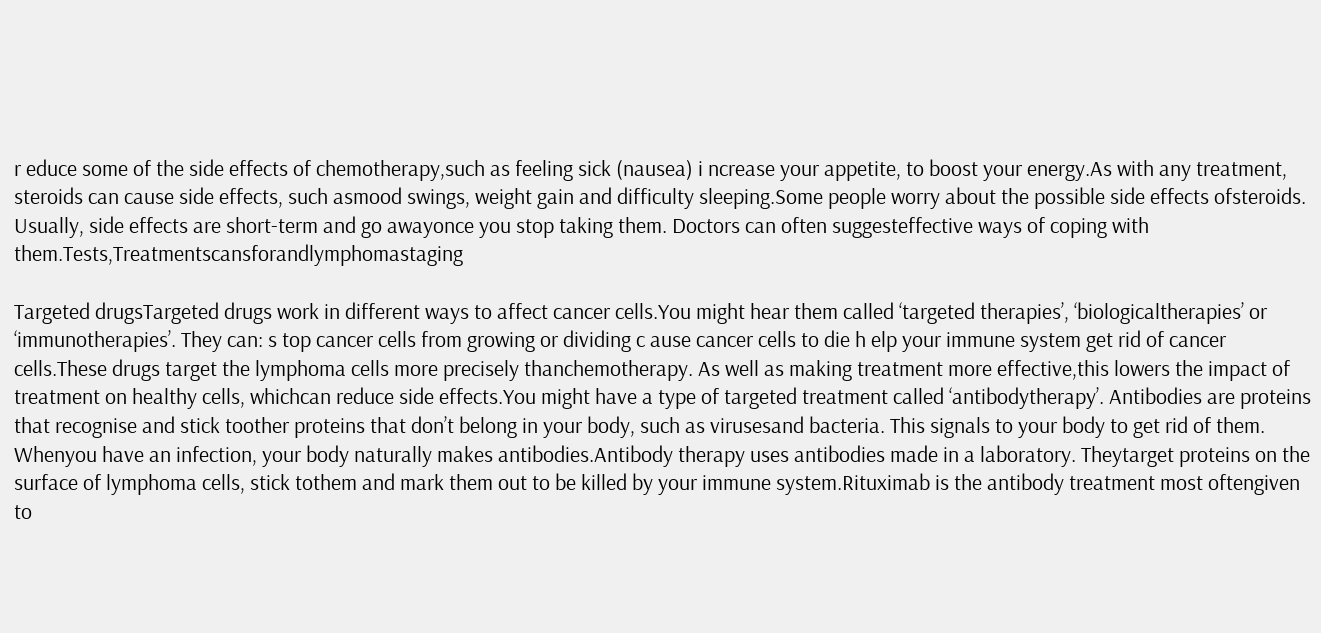r educe some of the side effects of chemotherapy,such as feeling sick (nausea) i ncrease your appetite, to boost your energy.As with any treatment, steroids can cause side effects, such asmood swings, weight gain and difficulty sleeping.Some people worry about the possible side effects ofsteroids. Usually, side effects are short-term and go awayonce you stop taking them. Doctors can often suggesteffective ways of coping with them.Tests,Treatmentscansforandlymphomastaging

Targeted drugsTargeted drugs work in different ways to affect cancer cells.You might hear them called ‘targeted therapies’, ‘biologicaltherapies’ or ‘immunotherapies’. They can: s top cancer cells from growing or dividing c ause cancer cells to die h elp your immune system get rid of cancer cells.These drugs target the lymphoma cells more precisely thanchemotherapy. As well as making treatment more effective,this lowers the impact of treatment on healthy cells, whichcan reduce side effects.You might have a type of targeted treatment called ‘antibodytherapy’. Antibodies are proteins that recognise and stick toother proteins that don’t belong in your body, such as virusesand bacteria. This signals to your body to get rid of them. Whenyou have an infection, your body naturally makes antibodies.Antibody therapy uses antibodies made in a laboratory. Theytarget proteins on the surface of lymphoma cells, stick tothem and mark them out to be killed by your immune system.Rituximab is the antibody treatment most oftengiven to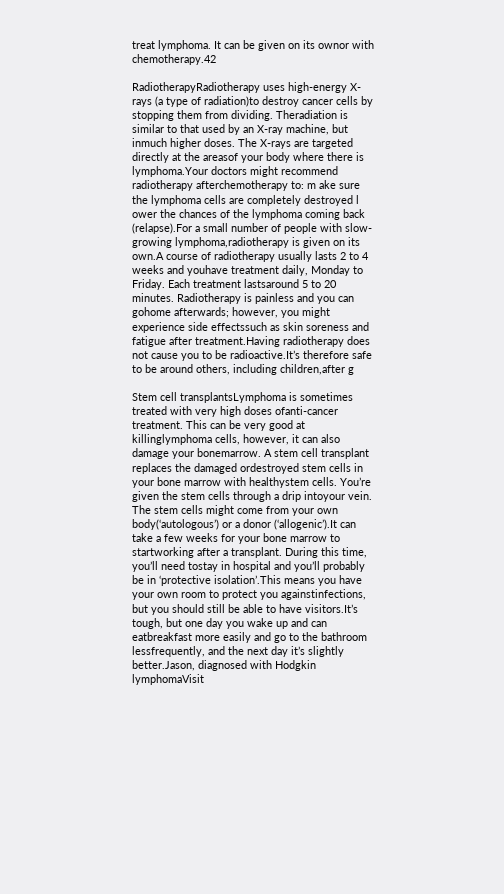treat lymphoma. It can be given on its ownor with chemotherapy.42

RadiotherapyRadiotherapy uses high-energy X-rays (a type of radiation)to destroy cancer cells by stopping them from dividing. Theradiation is similar to that used by an X-ray machine, but inmuch higher doses. The X-rays are targeted directly at the areasof your body where there is lymphoma.Your doctors might recommend radiotherapy afterchemotherapy to: m ake sure the lymphoma cells are completely destroyed l ower the chances of the lymphoma coming back (relapse).For a small number of people with slow-growing lymphoma,radiotherapy is given on its own.A course of radiotherapy usually lasts 2 to 4 weeks and youhave treatment daily, Monday to Friday. Each treatment lastsaround 5 to 20 minutes. Radiotherapy is painless and you can gohome afterwards; however, you might experience side effectssuch as skin soreness and fatigue after treatment.Having radiotherapy does not cause you to be radioactive.It’s therefore safe to be around others, including children,after g

Stem cell transplantsLymphoma is sometimes treated with very high doses ofanti-cancer treatment. This can be very good at killinglymphoma cells, however, it can also damage your bonemarrow. A stem cell transplant replaces the damaged ordestroyed stem cells in your bone marrow with healthystem cells. You’re given the stem cells through a drip intoyour vein. The stem cells might come from your own body(‘autologous’) or a donor (‘allogenic’).It can take a few weeks for your bone marrow to startworking after a transplant. During this time, you’ll need tostay in hospital and you’ll probably be in ‘protective isolation’.This means you have your own room to protect you againstinfections, but you should still be able to have visitors.It’s tough, but one day you wake up and can eatbreakfast more easily and go to the bathroom lessfrequently, and the next day it’s slightly better.Jason, diagnosed with Hodgkin lymphomaVisit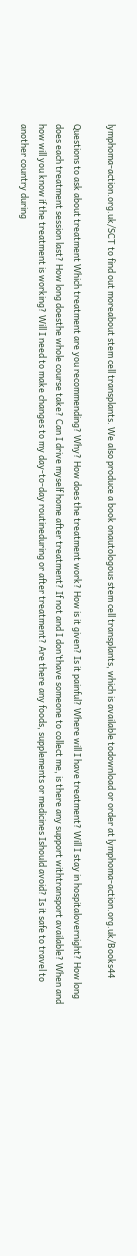lymphoma-action.org.uk/SCT to find out moreabout stem cell transplants. We also produce a book onautologous stem cell transplants, which is available todownload or order at lymphoma-action.org.uk/Books44

Questions to ask about treatment Which treatment are you recommending? Why? How does the treatment work? How is it given? Is it painful? Where will I have treatment? Will I stay in hospitalovernight? How long does each treatment session last? How long doesthe whole course take? Can I drive myself home after treatment? If not and I don’thave someone to collect me, is there any support withtransport available? When and how will you know if the treatment is working? Will I need to make changes to my day-to-day routineduring or after treatment? Are there any foods, supplements or medicines Ishould avoid? Is it safe to travel to another country during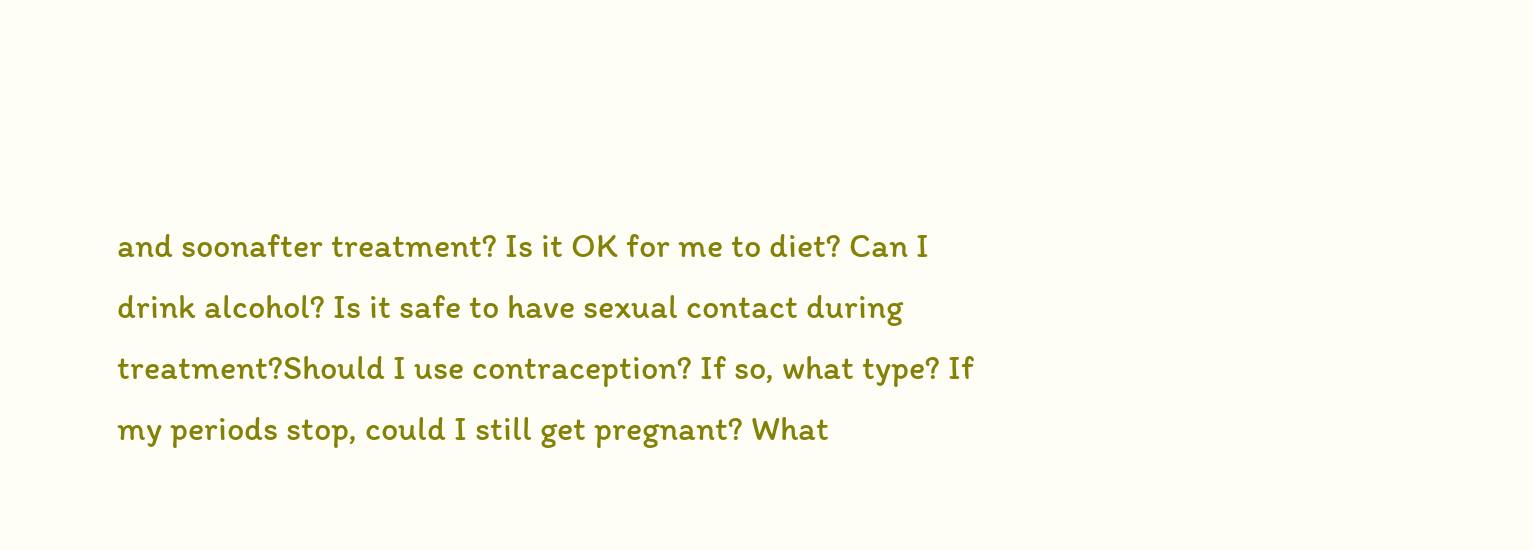and soonafter treatment? Is it OK for me to diet? Can I drink alcohol? Is it safe to have sexual contact during treatment?Should I use contraception? If so, what type? If my periods stop, could I still get pregnant? What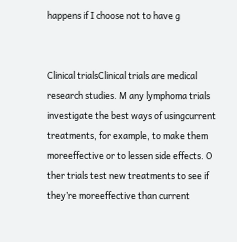happens if I choose not to have g


Clinical trialsClinical trials are medical research studies. M any lymphoma trials investigate the best ways of usingcurrent treatments, for example, to make them moreeffective or to lessen side effects. O ther trials test new treatments to see if they’re moreeffective than current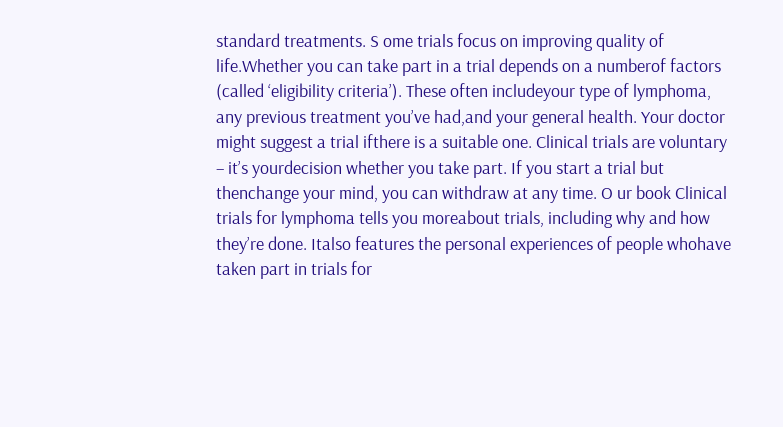standard treatments. S ome trials focus on improving quality of life.Whether you can take part in a trial depends on a numberof factors (called ‘eligibility criteria’). These often includeyour type of lymphoma, any previous treatment you’ve had,and your general health. Your doctor might suggest a trial ifthere is a suitable one. Clinical trials are voluntary – it’s yourdecision whether you take part. If you start a trial but thenchange your mind, you can withdraw at any time. O ur book Clinical trials for lymphoma tells you moreabout trials, including why and how they’re done. Italso features the personal experiences of people whohave taken part in trials for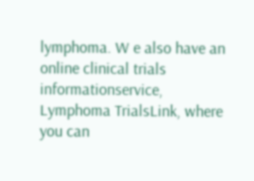lymphoma. W e also have an online clinical trials informationservice, Lymphoma TrialsLink, where you can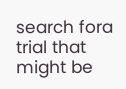search fora trial that might be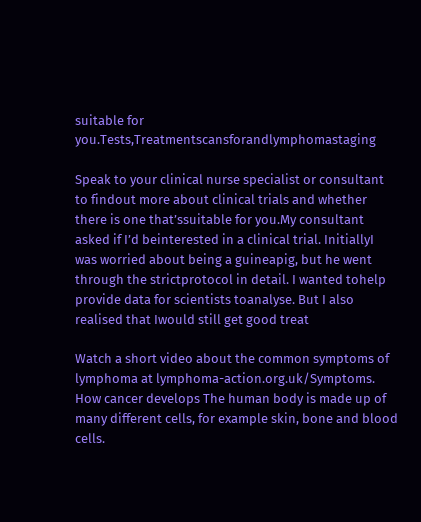suitable for you.Tests,Treatmentscansforandlymphomastaging

Speak to your clinical nurse specialist or consultant to findout more about clinical trials and whether there is one that’ssuitable for you.My consultant asked if I’d beinterested in a clinical trial. InitiallyI was worried about being a guineapig, but he went through the strictprotocol in detail. I wanted tohelp provide data for scientists toanalyse. But I also realised that Iwould still get good treat

Watch a short video about the common symptoms of lymphoma at lymphoma-action.org.uk/Symptoms. How cancer develops The human body is made up of many different cells, for example skin, bone and blood cells.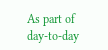As part of day-to-day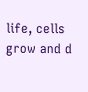life, cells grow and d